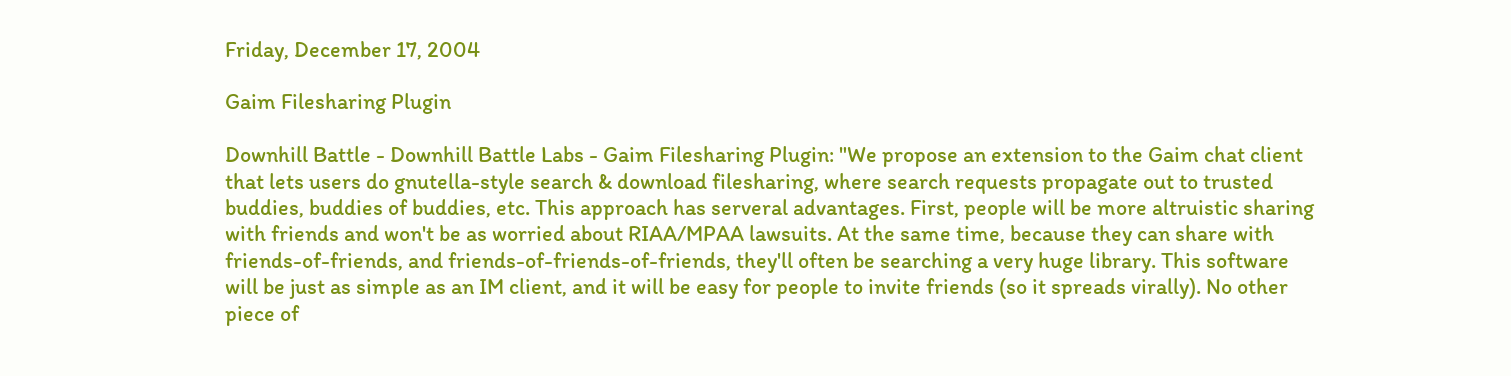Friday, December 17, 2004

Gaim Filesharing Plugin

Downhill Battle - Downhill Battle Labs - Gaim Filesharing Plugin: "We propose an extension to the Gaim chat client that lets users do gnutella-style search & download filesharing, where search requests propagate out to trusted buddies, buddies of buddies, etc. This approach has serveral advantages. First, people will be more altruistic sharing with friends and won't be as worried about RIAA/MPAA lawsuits. At the same time, because they can share with friends-of-friends, and friends-of-friends-of-friends, they'll often be searching a very huge library. This software will be just as simple as an IM client, and it will be easy for people to invite friends (so it spreads virally). No other piece of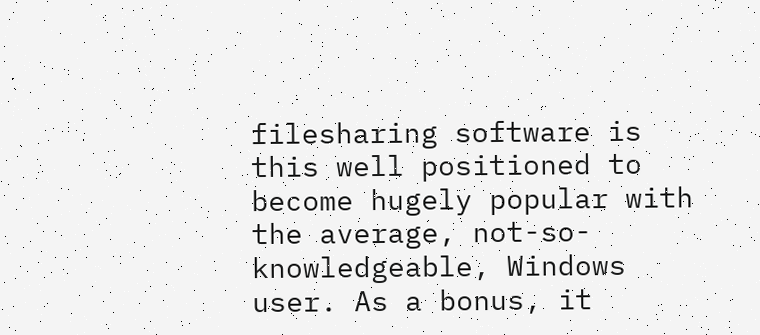filesharing software is this well positioned to become hugely popular with the average, not-so-knowledgeable, Windows user. As a bonus, it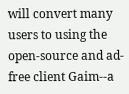will convert many users to using the open-source and ad-free client Gaim--a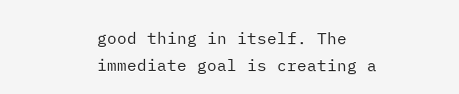good thing in itself. The immediate goal is creating a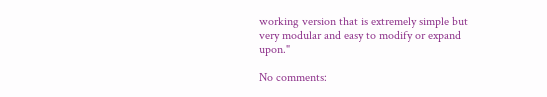working version that is extremely simple but very modular and easy to modify or expand upon."

No comments: